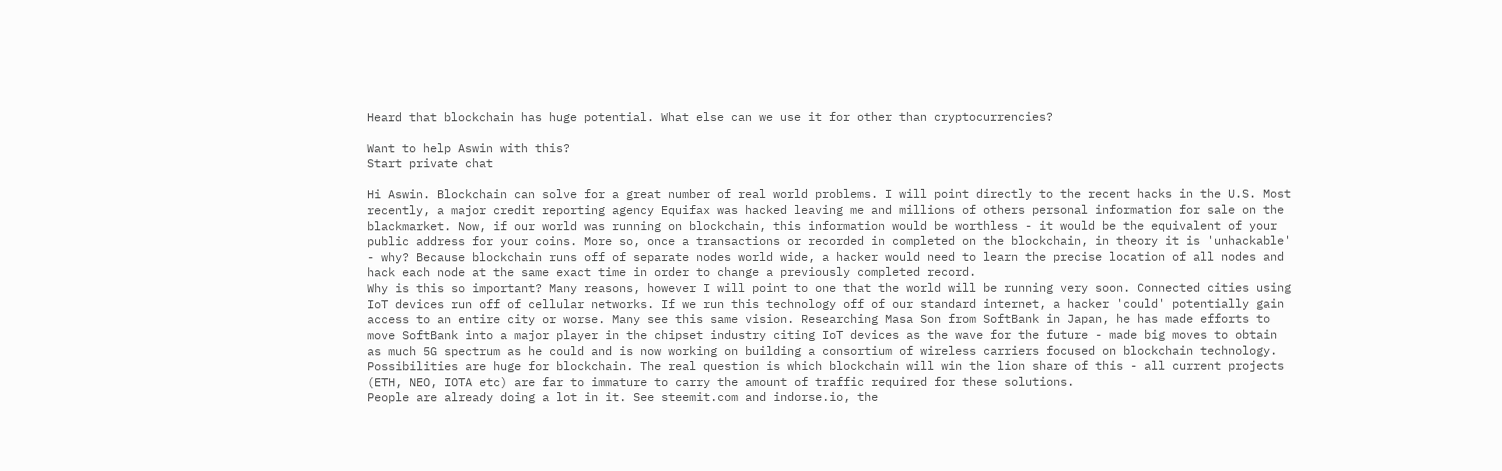Heard that blockchain has huge potential. What else can we use it for other than cryptocurrencies?

Want to help Aswin with this?
Start private chat

Hi Aswin. Blockchain can solve for a great number of real world problems. I will point directly to the recent hacks in the U.S. Most recently, a major credit reporting agency Equifax was hacked leaving me and millions of others personal information for sale on the blackmarket. Now, if our world was running on blockchain, this information would be worthless - it would be the equivalent of your public address for your coins. More so, once a transactions or recorded in completed on the blockchain, in theory it is 'unhackable' - why? Because blockchain runs off of separate nodes world wide, a hacker would need to learn the precise location of all nodes and hack each node at the same exact time in order to change a previously completed record.
Why is this so important? Many reasons, however I will point to one that the world will be running very soon. Connected cities using IoT devices run off of cellular networks. If we run this technology off of our standard internet, a hacker 'could' potentially gain access to an entire city or worse. Many see this same vision. Researching Masa Son from SoftBank in Japan, he has made efforts to move SoftBank into a major player in the chipset industry citing IoT devices as the wave for the future - made big moves to obtain as much 5G spectrum as he could and is now working on building a consortium of wireless carriers focused on blockchain technology. Possibilities are huge for blockchain. The real question is which blockchain will win the lion share of this - all current projects (ETH, NEO, IOTA etc) are far to immature to carry the amount of traffic required for these solutions.
People are already doing a lot in it. See steemit.com and indorse.io, the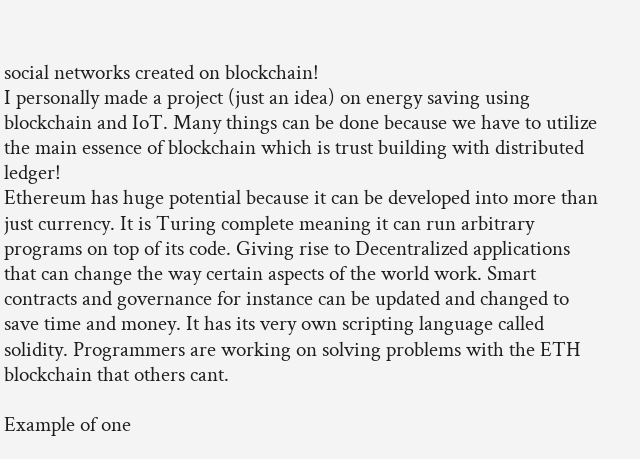social networks created on blockchain!
I personally made a project (just an idea) on energy saving using blockchain and IoT. Many things can be done because we have to utilize the main essence of blockchain which is trust building with distributed ledger!
Ethereum has huge potential because it can be developed into more than just currency. It is Turing complete meaning it can run arbitrary programs on top of its code. Giving rise to Decentralized applications that can change the way certain aspects of the world work. Smart contracts and governance for instance can be updated and changed to save time and money. It has its very own scripting language called solidity. Programmers are working on solving problems with the ETH blockchain that others cant.

Example of one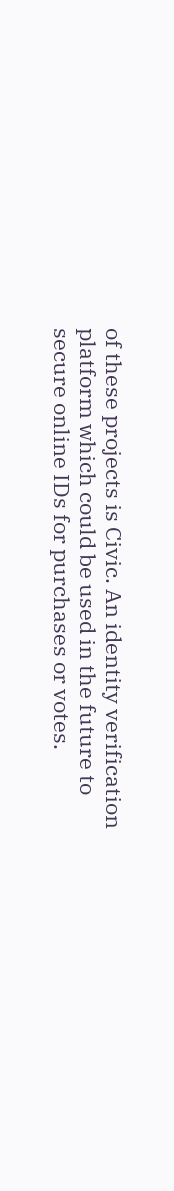of these projects is Civic. An identity verification platform which could be used in the future to secure online IDs for purchases or votes.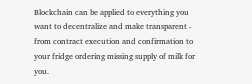Blockchain can be applied to everything you want to decentralize and make transparent - from contract execution and confirmation to your fridge ordering missing supply of milk for you.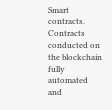Smart contracts. Contracts conducted on the blockchain fully automated and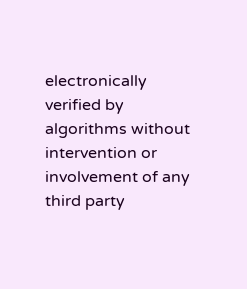electronically verified by algorithms without intervention or involvement of any third party